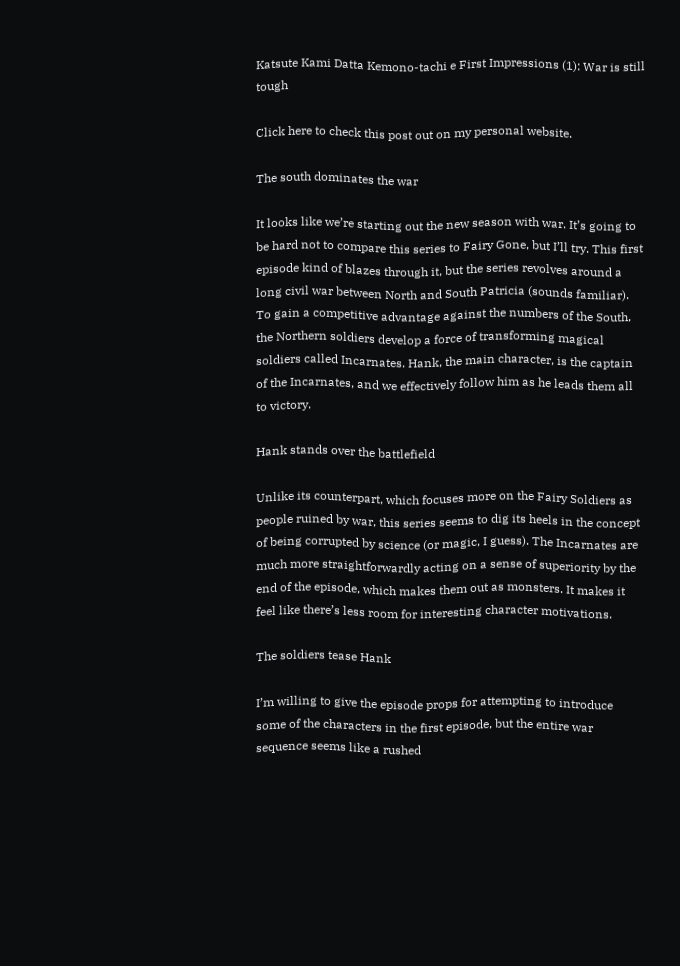Katsute Kami Datta Kemono-tachi e First Impressions (1): War is still tough

Click here to check this post out on my personal website.

The south dominates the war

It looks like we’re starting out the new season with war. It’s going to be hard not to compare this series to Fairy Gone, but I’ll try. This first episode kind of blazes through it, but the series revolves around a long civil war between North and South Patricia (sounds familiar). To gain a competitive advantage against the numbers of the South, the Northern soldiers develop a force of transforming magical soldiers called Incarnates. Hank, the main character, is the captain of the Incarnates, and we effectively follow him as he leads them all to victory.

Hank stands over the battlefield

Unlike its counterpart, which focuses more on the Fairy Soldiers as people ruined by war, this series seems to dig its heels in the concept of being corrupted by science (or magic, I guess). The Incarnates are much more straightforwardly acting on a sense of superiority by the end of the episode, which makes them out as monsters. It makes it feel like there’s less room for interesting character motivations.

The soldiers tease Hank

I’m willing to give the episode props for attempting to introduce some of the characters in the first episode, but the entire war sequence seems like a rushed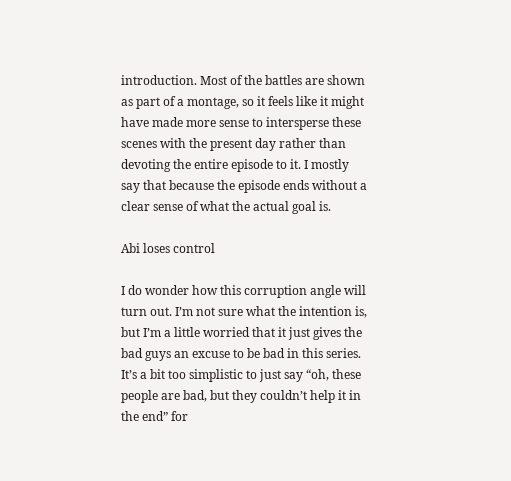introduction. Most of the battles are shown as part of a montage, so it feels like it might have made more sense to intersperse these scenes with the present day rather than devoting the entire episode to it. I mostly say that because the episode ends without a clear sense of what the actual goal is.

Abi loses control

I do wonder how this corruption angle will turn out. I’m not sure what the intention is, but I’m a little worried that it just gives the bad guys an excuse to be bad in this series. It’s a bit too simplistic to just say “oh, these people are bad, but they couldn’t help it in the end” for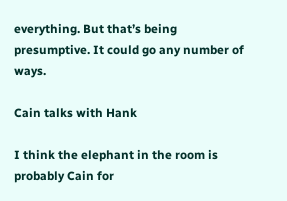everything. But that’s being presumptive. It could go any number of ways.

Cain talks with Hank

I think the elephant in the room is probably Cain for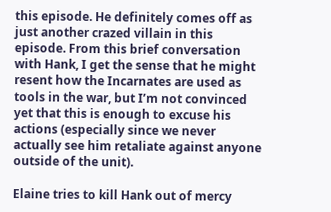this episode. He definitely comes off as just another crazed villain in this episode. From this brief conversation with Hank, I get the sense that he might resent how the Incarnates are used as tools in the war, but I’m not convinced yet that this is enough to excuse his actions (especially since we never actually see him retaliate against anyone outside of the unit).

Elaine tries to kill Hank out of mercy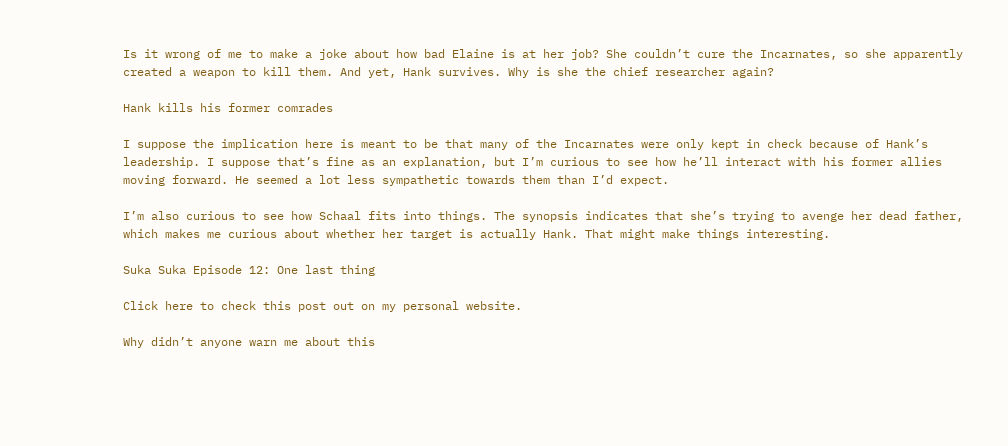Is it wrong of me to make a joke about how bad Elaine is at her job? She couldn’t cure the Incarnates, so she apparently created a weapon to kill them. And yet, Hank survives. Why is she the chief researcher again?

Hank kills his former comrades

I suppose the implication here is meant to be that many of the Incarnates were only kept in check because of Hank’s leadership. I suppose that’s fine as an explanation, but I’m curious to see how he’ll interact with his former allies moving forward. He seemed a lot less sympathetic towards them than I’d expect.

I’m also curious to see how Schaal fits into things. The synopsis indicates that she’s trying to avenge her dead father, which makes me curious about whether her target is actually Hank. That might make things interesting.

Suka Suka Episode 12: One last thing

Click here to check this post out on my personal website.

Why didn’t anyone warn me about this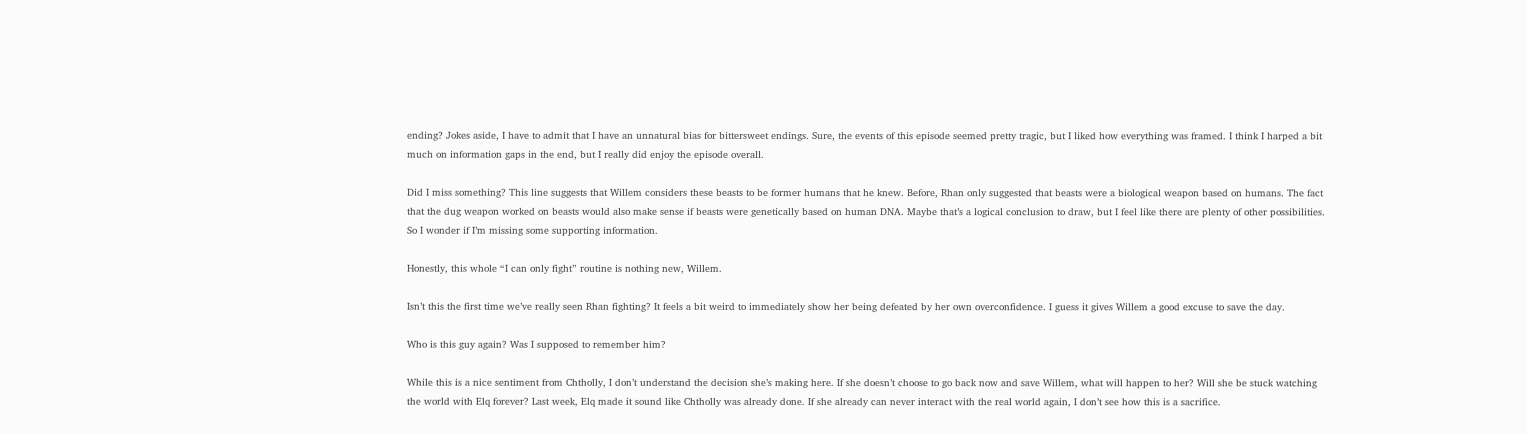ending? Jokes aside, I have to admit that I have an unnatural bias for bittersweet endings. Sure, the events of this episode seemed pretty tragic, but I liked how everything was framed. I think I harped a bit much on information gaps in the end, but I really did enjoy the episode overall.

Did I miss something? This line suggests that Willem considers these beasts to be former humans that he knew. Before, Rhan only suggested that beasts were a biological weapon based on humans. The fact that the dug weapon worked on beasts would also make sense if beasts were genetically based on human DNA. Maybe that’s a logical conclusion to draw, but I feel like there are plenty of other possibilities. So I wonder if I’m missing some supporting information.

Honestly, this whole “I can only fight” routine is nothing new, Willem.

Isn’t this the first time we’ve really seen Rhan fighting? It feels a bit weird to immediately show her being defeated by her own overconfidence. I guess it gives Willem a good excuse to save the day.

Who is this guy again? Was I supposed to remember him?

While this is a nice sentiment from Chtholly, I don’t understand the decision she’s making here. If she doesn’t choose to go back now and save Willem, what will happen to her? Will she be stuck watching the world with Elq forever? Last week, Elq made it sound like Chtholly was already done. If she already can never interact with the real world again, I don’t see how this is a sacrifice.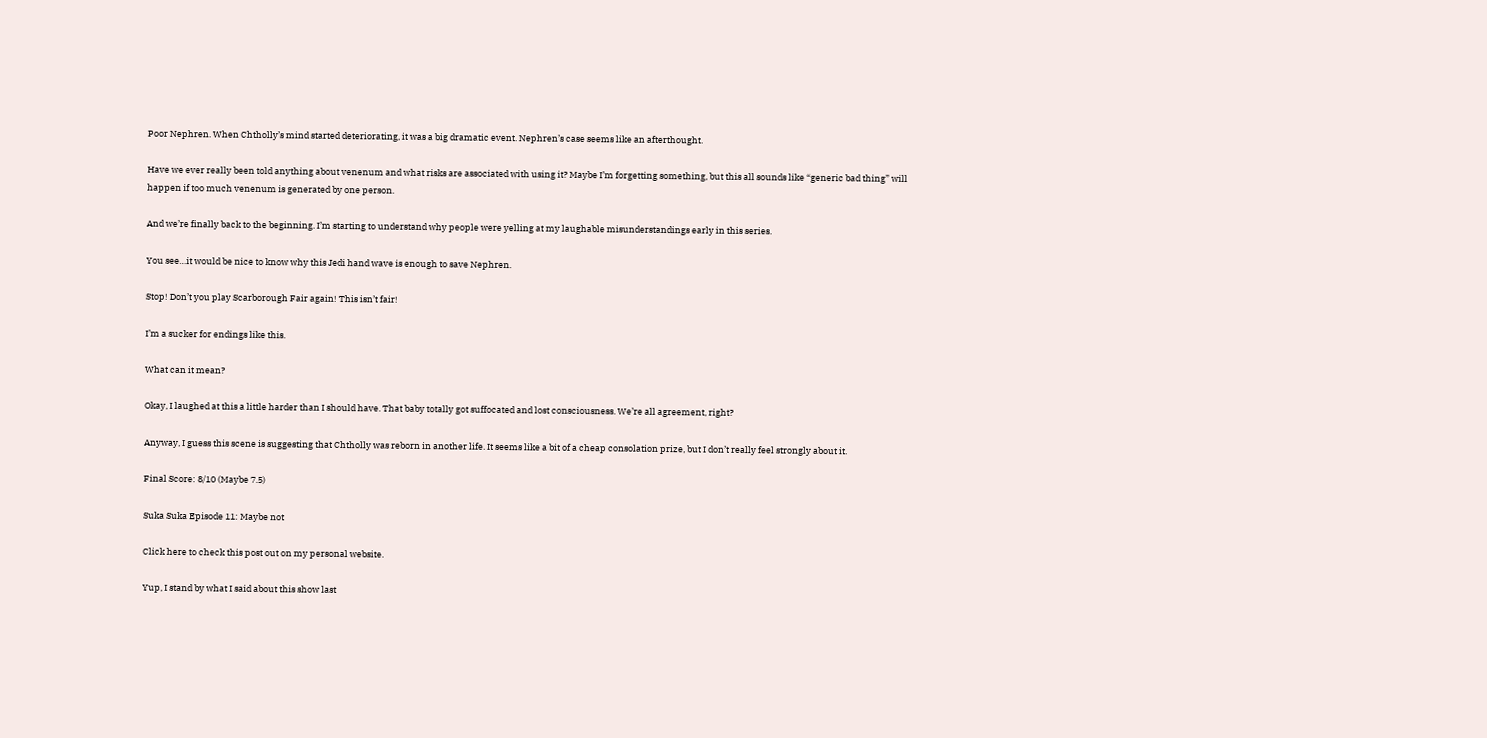Poor Nephren. When Chtholly’s mind started deteriorating, it was a big dramatic event. Nephren’s case seems like an afterthought.

Have we ever really been told anything about venenum and what risks are associated with using it? Maybe I’m forgetting something, but this all sounds like “generic bad thing” will happen if too much venenum is generated by one person.

And we’re finally back to the beginning. I’m starting to understand why people were yelling at my laughable misunderstandings early in this series.

You see…it would be nice to know why this Jedi hand wave is enough to save Nephren.

Stop! Don’t you play Scarborough Fair again! This isn’t fair!

I’m a sucker for endings like this.

What can it mean?

Okay, I laughed at this a little harder than I should have. That baby totally got suffocated and lost consciousness. We’re all agreement, right?

Anyway, I guess this scene is suggesting that Chtholly was reborn in another life. It seems like a bit of a cheap consolation prize, but I don’t really feel strongly about it.

Final Score: 8/10 (Maybe 7.5)

Suka Suka Episode 11: Maybe not

Click here to check this post out on my personal website.

Yup, I stand by what I said about this show last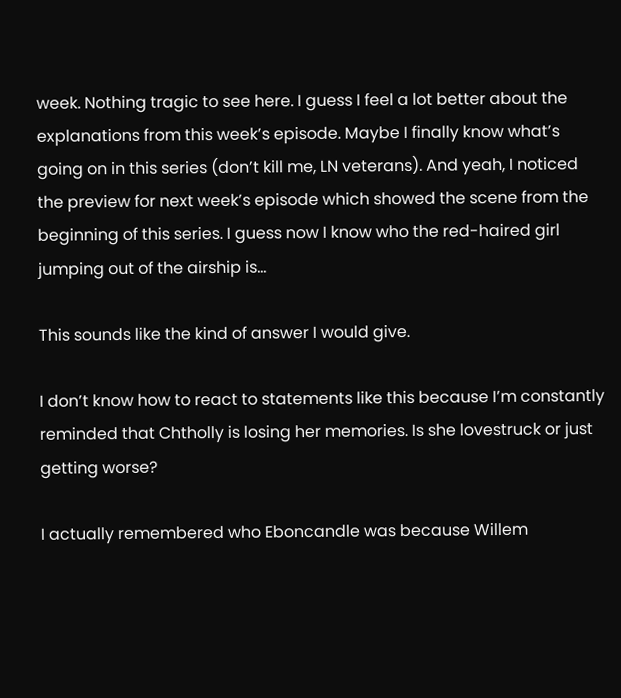week. Nothing tragic to see here. I guess I feel a lot better about the explanations from this week’s episode. Maybe I finally know what’s going on in this series (don’t kill me, LN veterans). And yeah, I noticed the preview for next week’s episode which showed the scene from the beginning of this series. I guess now I know who the red-haired girl jumping out of the airship is…

This sounds like the kind of answer I would give.

I don’t know how to react to statements like this because I’m constantly reminded that Chtholly is losing her memories. Is she lovestruck or just getting worse?

I actually remembered who Eboncandle was because Willem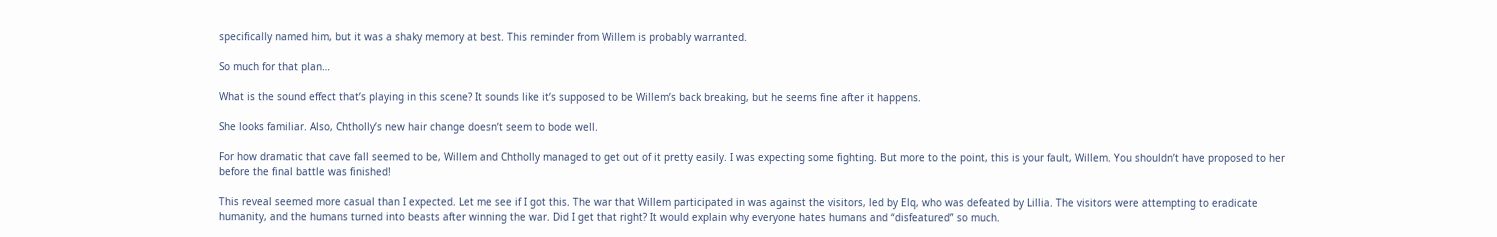specifically named him, but it was a shaky memory at best. This reminder from Willem is probably warranted.

So much for that plan…

What is the sound effect that’s playing in this scene? It sounds like it’s supposed to be Willem’s back breaking, but he seems fine after it happens.

She looks familiar. Also, Chtholly’s new hair change doesn’t seem to bode well.

For how dramatic that cave fall seemed to be, Willem and Chtholly managed to get out of it pretty easily. I was expecting some fighting. But more to the point, this is your fault, Willem. You shouldn’t have proposed to her before the final battle was finished!

This reveal seemed more casual than I expected. Let me see if I got this. The war that Willem participated in was against the visitors, led by Elq, who was defeated by Lillia. The visitors were attempting to eradicate humanity, and the humans turned into beasts after winning the war. Did I get that right? It would explain why everyone hates humans and “disfeatured” so much.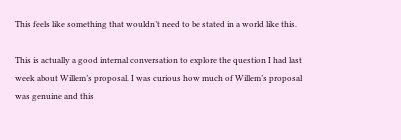This feels like something that wouldn’t need to be stated in a world like this.

This is actually a good internal conversation to explore the question I had last week about Willem’s proposal. I was curious how much of Willem’s proposal was genuine and this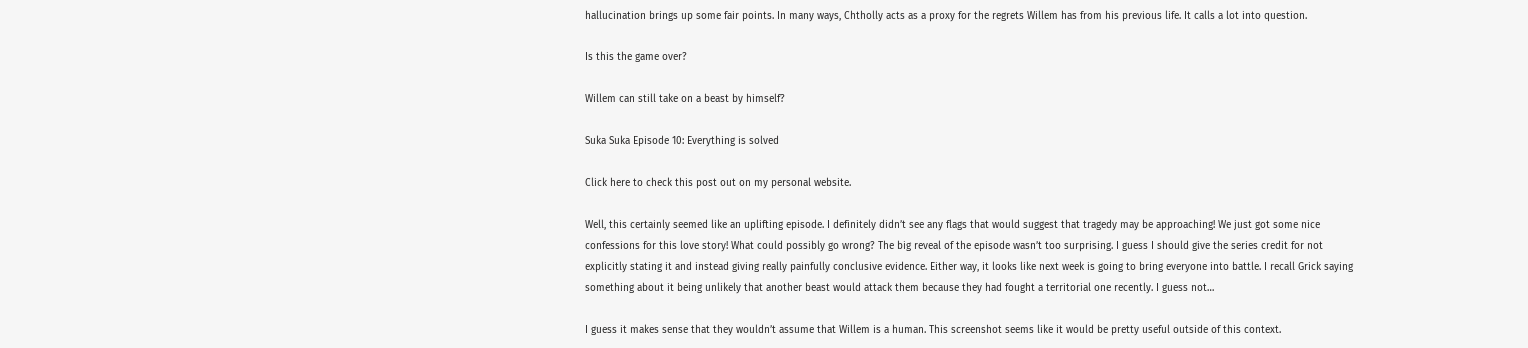hallucination brings up some fair points. In many ways, Chtholly acts as a proxy for the regrets Willem has from his previous life. It calls a lot into question.

Is this the game over?

Willem can still take on a beast by himself?

Suka Suka Episode 10: Everything is solved

Click here to check this post out on my personal website.

Well, this certainly seemed like an uplifting episode. I definitely didn’t see any flags that would suggest that tragedy may be approaching! We just got some nice confessions for this love story! What could possibly go wrong? The big reveal of the episode wasn’t too surprising. I guess I should give the series credit for not explicitly stating it and instead giving really painfully conclusive evidence. Either way, it looks like next week is going to bring everyone into battle. I recall Grick saying something about it being unlikely that another beast would attack them because they had fought a territorial one recently. I guess not…

I guess it makes sense that they wouldn’t assume that Willem is a human. This screenshot seems like it would be pretty useful outside of this context.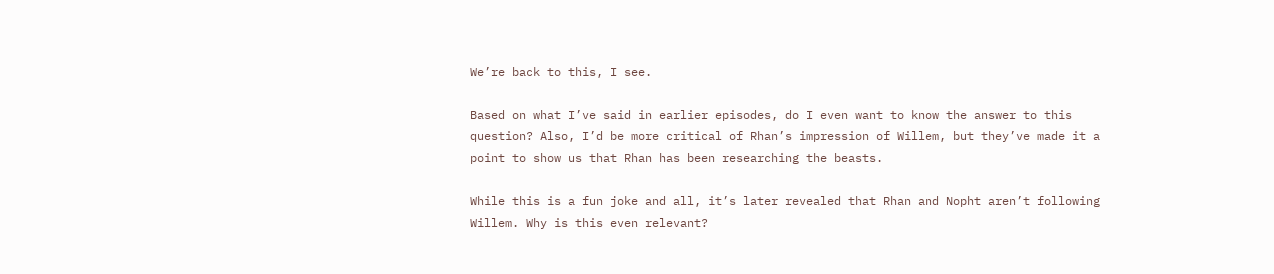We’re back to this, I see.

Based on what I’ve said in earlier episodes, do I even want to know the answer to this question? Also, I’d be more critical of Rhan’s impression of Willem, but they’ve made it a point to show us that Rhan has been researching the beasts.

While this is a fun joke and all, it’s later revealed that Rhan and Nopht aren’t following Willem. Why is this even relevant?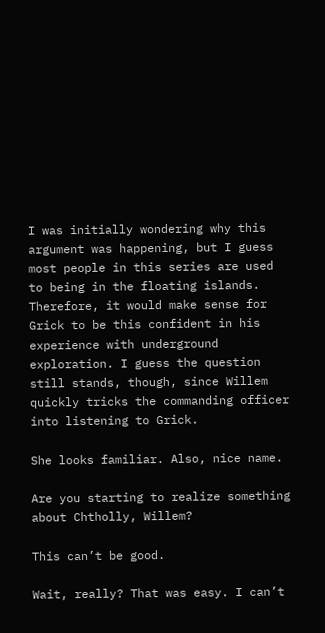I was initially wondering why this argument was happening, but I guess most people in this series are used to being in the floating islands. Therefore, it would make sense for Grick to be this confident in his experience with underground exploration. I guess the question still stands, though, since Willem quickly tricks the commanding officer into listening to Grick.

She looks familiar. Also, nice name.

Are you starting to realize something about Chtholly, Willem?

This can’t be good.

Wait, really? That was easy. I can’t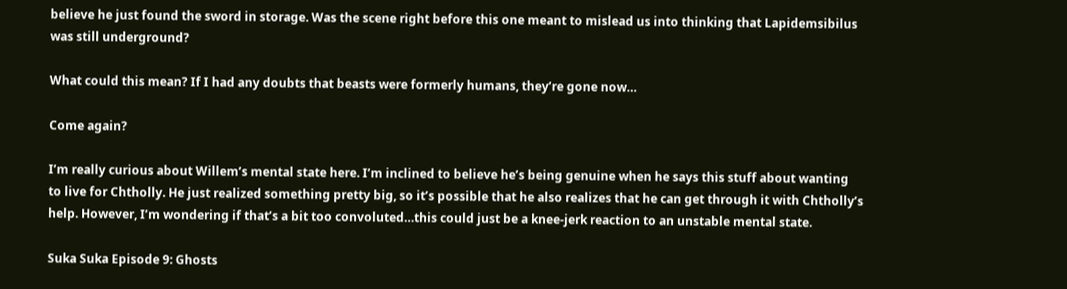believe he just found the sword in storage. Was the scene right before this one meant to mislead us into thinking that Lapidemsibilus was still underground?

What could this mean? If I had any doubts that beasts were formerly humans, they’re gone now…

Come again?

I’m really curious about Willem’s mental state here. I’m inclined to believe he’s being genuine when he says this stuff about wanting to live for Chtholly. He just realized something pretty big, so it’s possible that he also realizes that he can get through it with Chtholly’s help. However, I’m wondering if that’s a bit too convoluted…this could just be a knee-jerk reaction to an unstable mental state.

Suka Suka Episode 9: Ghosts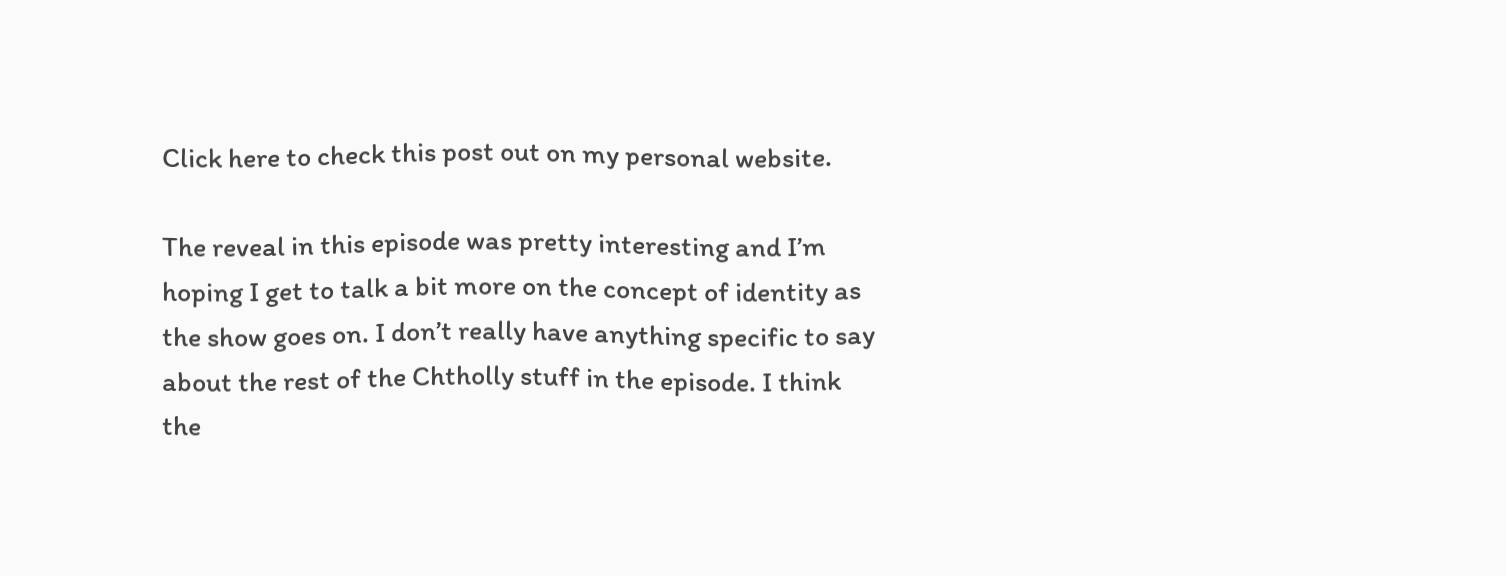Click here to check this post out on my personal website.

The reveal in this episode was pretty interesting and I’m hoping I get to talk a bit more on the concept of identity as the show goes on. I don’t really have anything specific to say about the rest of the Chtholly stuff in the episode. I think the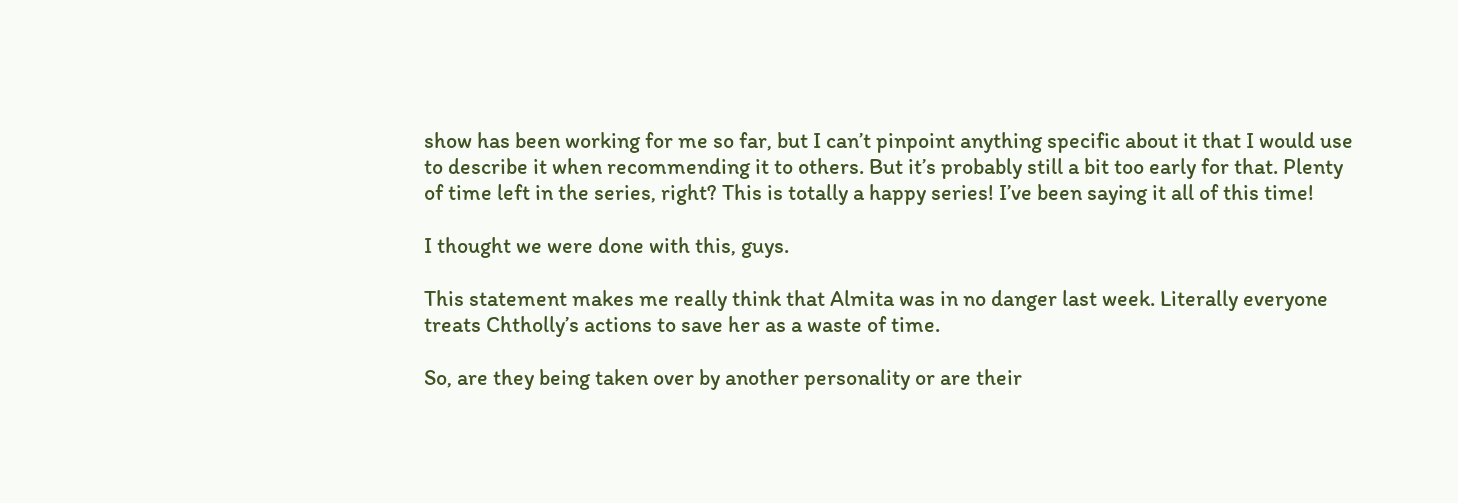show has been working for me so far, but I can’t pinpoint anything specific about it that I would use to describe it when recommending it to others. But it’s probably still a bit too early for that. Plenty of time left in the series, right? This is totally a happy series! I’ve been saying it all of this time!

I thought we were done with this, guys.

This statement makes me really think that Almita was in no danger last week. Literally everyone treats Chtholly’s actions to save her as a waste of time.

So, are they being taken over by another personality or are their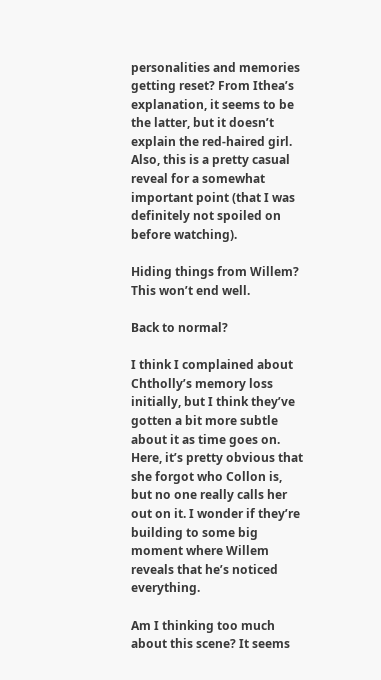personalities and memories getting reset? From Ithea’s explanation, it seems to be the latter, but it doesn’t explain the red-haired girl. Also, this is a pretty casual reveal for a somewhat important point (that I was definitely not spoiled on before watching).

Hiding things from Willem? This won’t end well.

Back to normal?

I think I complained about Chtholly’s memory loss initially, but I think they’ve gotten a bit more subtle about it as time goes on. Here, it’s pretty obvious that she forgot who Collon is, but no one really calls her out on it. I wonder if they’re building to some big moment where Willem reveals that he’s noticed everything.

Am I thinking too much about this scene? It seems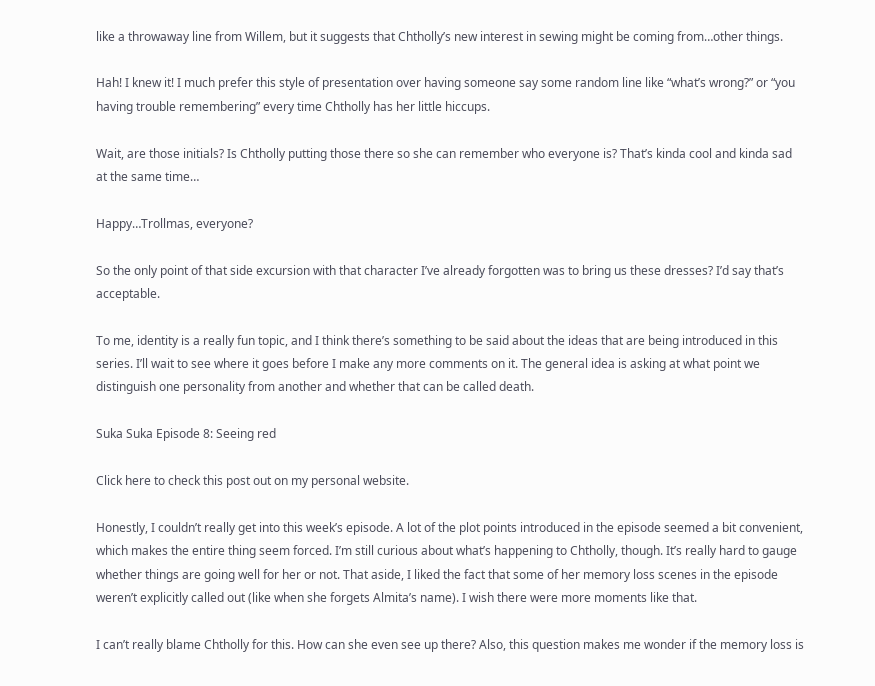like a throwaway line from Willem, but it suggests that Chtholly’s new interest in sewing might be coming from…other things.

Hah! I knew it! I much prefer this style of presentation over having someone say some random line like “what’s wrong?” or “you having trouble remembering” every time Chtholly has her little hiccups.

Wait, are those initials? Is Chtholly putting those there so she can remember who everyone is? That’s kinda cool and kinda sad at the same time…

Happy…Trollmas, everyone?

So the only point of that side excursion with that character I’ve already forgotten was to bring us these dresses? I’d say that’s acceptable.

To me, identity is a really fun topic, and I think there’s something to be said about the ideas that are being introduced in this series. I’ll wait to see where it goes before I make any more comments on it. The general idea is asking at what point we distinguish one personality from another and whether that can be called death.

Suka Suka Episode 8: Seeing red

Click here to check this post out on my personal website.

Honestly, I couldn’t really get into this week’s episode. A lot of the plot points introduced in the episode seemed a bit convenient, which makes the entire thing seem forced. I’m still curious about what’s happening to Chtholly, though. It’s really hard to gauge whether things are going well for her or not. That aside, I liked the fact that some of her memory loss scenes in the episode weren’t explicitly called out (like when she forgets Almita’s name). I wish there were more moments like that.

I can’t really blame Chtholly for this. How can she even see up there? Also, this question makes me wonder if the memory loss is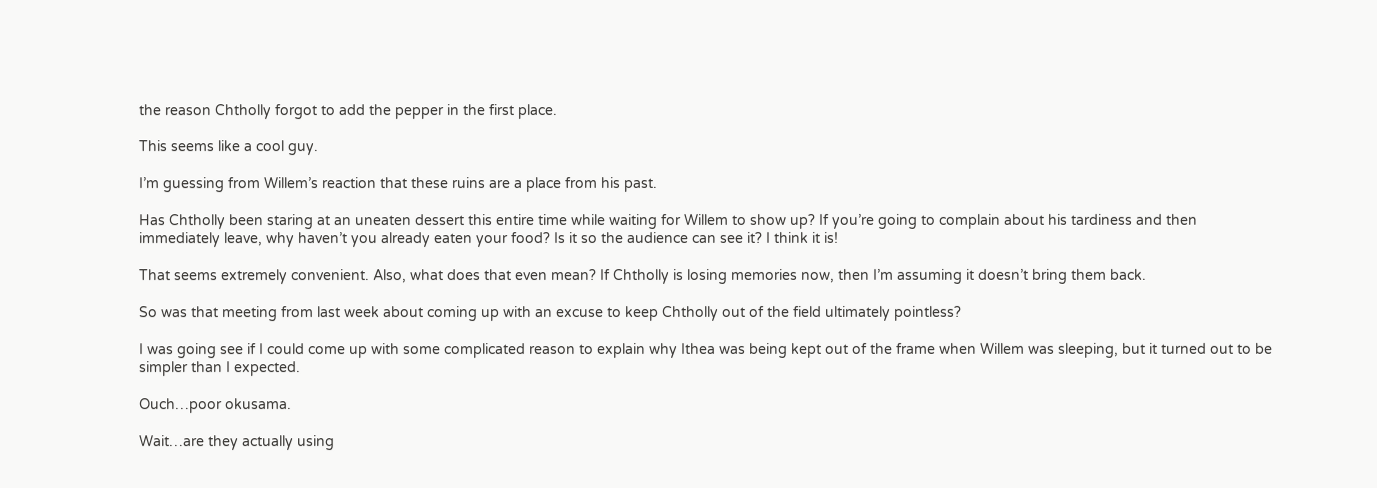the reason Chtholly forgot to add the pepper in the first place.

This seems like a cool guy.

I’m guessing from Willem’s reaction that these ruins are a place from his past.

Has Chtholly been staring at an uneaten dessert this entire time while waiting for Willem to show up? If you’re going to complain about his tardiness and then immediately leave, why haven’t you already eaten your food? Is it so the audience can see it? I think it is!

That seems extremely convenient. Also, what does that even mean? If Chtholly is losing memories now, then I’m assuming it doesn’t bring them back.

So was that meeting from last week about coming up with an excuse to keep Chtholly out of the field ultimately pointless?

I was going see if I could come up with some complicated reason to explain why Ithea was being kept out of the frame when Willem was sleeping, but it turned out to be simpler than I expected.

Ouch…poor okusama.

Wait…are they actually using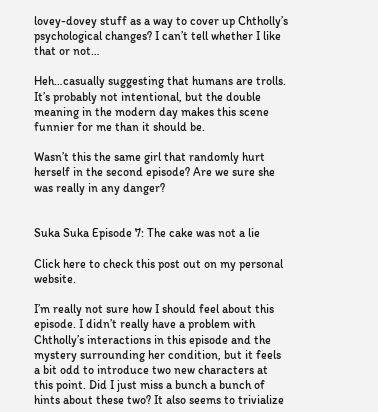lovey-dovey stuff as a way to cover up Chtholly’s psychological changes? I can’t tell whether I like that or not…

Heh…casually suggesting that humans are trolls. It’s probably not intentional, but the double meaning in the modern day makes this scene funnier for me than it should be.

Wasn’t this the same girl that randomly hurt herself in the second episode? Are we sure she was really in any danger?


Suka Suka Episode 7: The cake was not a lie

Click here to check this post out on my personal website.

I’m really not sure how I should feel about this episode. I didn’t really have a problem with Chtholly’s interactions in this episode and the mystery surrounding her condition, but it feels a bit odd to introduce two new characters at this point. Did I just miss a bunch a bunch of hints about these two? It also seems to trivialize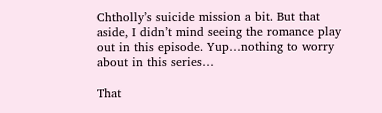Chtholly’s suicide mission a bit. But that aside, I didn’t mind seeing the romance play out in this episode. Yup…nothing to worry about in this series…

That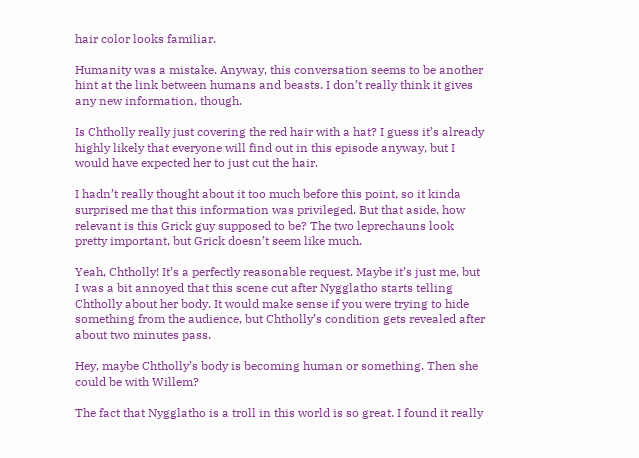hair color looks familiar.

Humanity was a mistake. Anyway, this conversation seems to be another hint at the link between humans and beasts. I don’t really think it gives any new information, though.

Is Chtholly really just covering the red hair with a hat? I guess it’s already highly likely that everyone will find out in this episode anyway, but I would have expected her to just cut the hair.

I hadn’t really thought about it too much before this point, so it kinda surprised me that this information was privileged. But that aside, how relevant is this Grick guy supposed to be? The two leprechauns look pretty important, but Grick doesn’t seem like much.

Yeah, Chtholly! It’s a perfectly reasonable request. Maybe it’s just me, but I was a bit annoyed that this scene cut after Nygglatho starts telling Chtholly about her body. It would make sense if you were trying to hide something from the audience, but Chtholly’s condition gets revealed after about two minutes pass.

Hey, maybe Chtholly’s body is becoming human or something. Then she could be with Willem?

The fact that Nygglatho is a troll in this world is so great. I found it really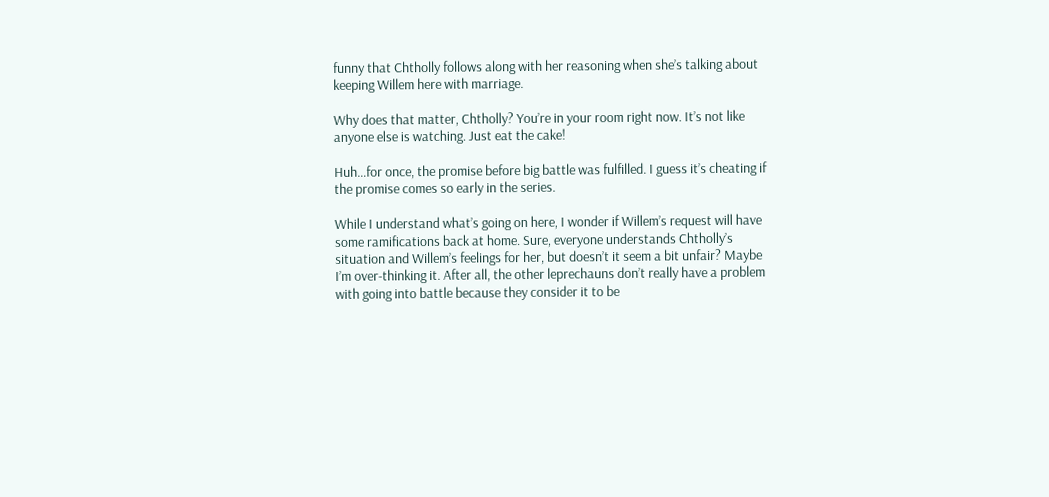funny that Chtholly follows along with her reasoning when she’s talking about keeping Willem here with marriage.

Why does that matter, Chtholly? You’re in your room right now. It’s not like anyone else is watching. Just eat the cake!

Huh…for once, the promise before big battle was fulfilled. I guess it’s cheating if the promise comes so early in the series.

While I understand what’s going on here, I wonder if Willem’s request will have some ramifications back at home. Sure, everyone understands Chtholly’s situation and Willem’s feelings for her, but doesn’t it seem a bit unfair? Maybe I’m over-thinking it. After all, the other leprechauns don’t really have a problem with going into battle because they consider it to be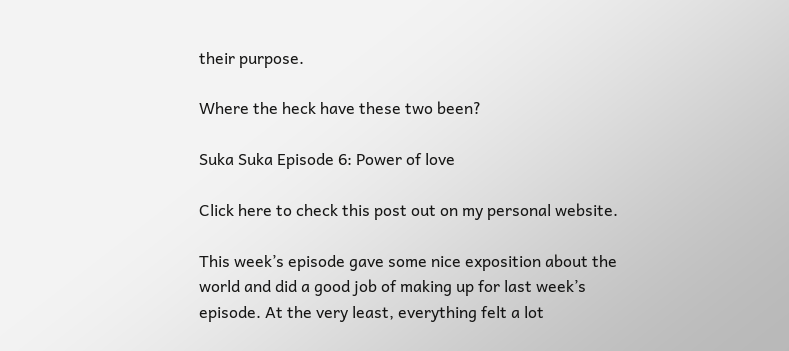their purpose.

Where the heck have these two been?

Suka Suka Episode 6: Power of love

Click here to check this post out on my personal website.

This week’s episode gave some nice exposition about the world and did a good job of making up for last week’s episode. At the very least, everything felt a lot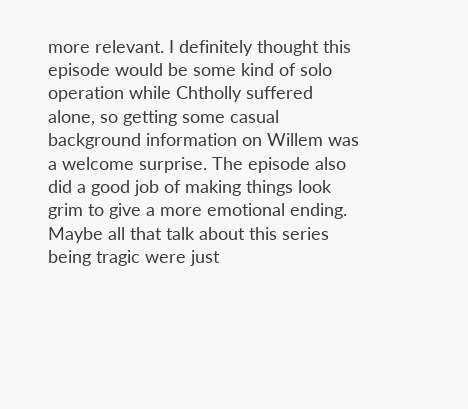more relevant. I definitely thought this episode would be some kind of solo operation while Chtholly suffered alone, so getting some casual background information on Willem was a welcome surprise. The episode also did a good job of making things look grim to give a more emotional ending. Maybe all that talk about this series being tragic were just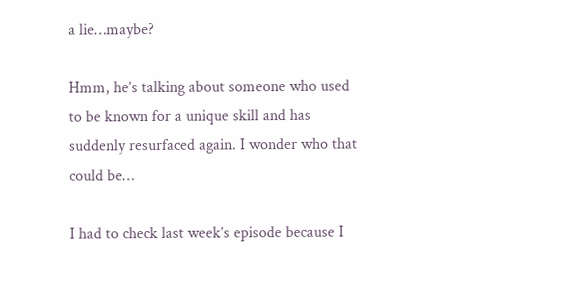a lie…maybe?

Hmm, he’s talking about someone who used to be known for a unique skill and has suddenly resurfaced again. I wonder who that could be…

I had to check last week’s episode because I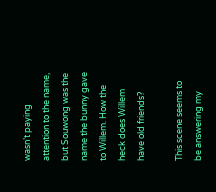wasn’t paying attention to the name, but Souwong was the name the bunny gave to Willem. How the heck does Willem have old friends?

This scene seems to be answering my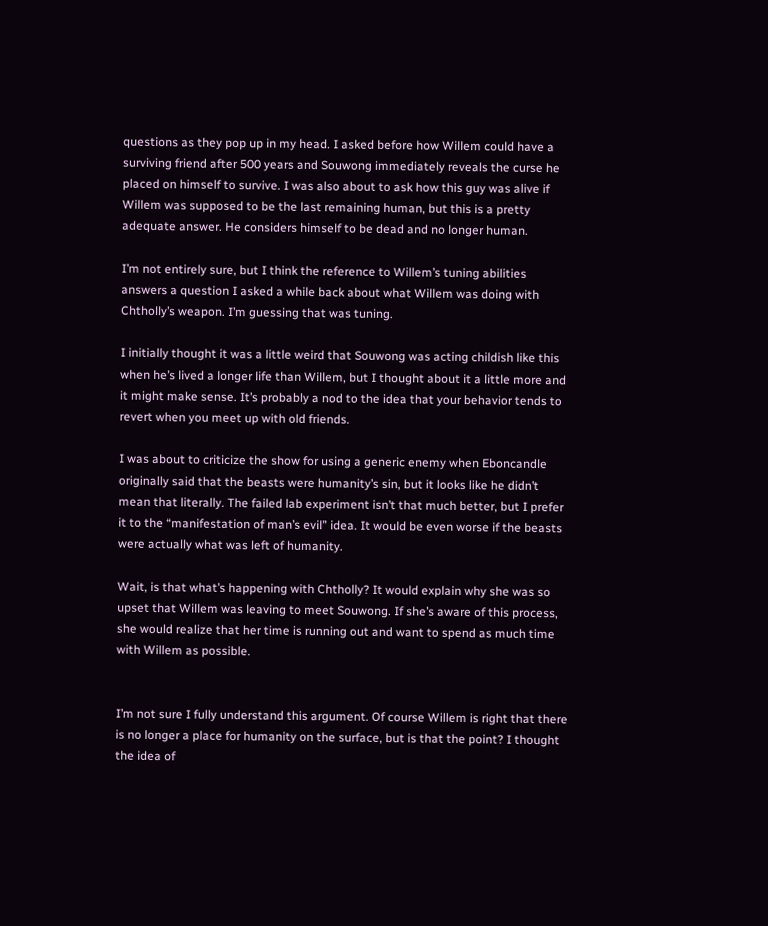questions as they pop up in my head. I asked before how Willem could have a surviving friend after 500 years and Souwong immediately reveals the curse he placed on himself to survive. I was also about to ask how this guy was alive if Willem was supposed to be the last remaining human, but this is a pretty adequate answer. He considers himself to be dead and no longer human.

I’m not entirely sure, but I think the reference to Willem’s tuning abilities answers a question I asked a while back about what Willem was doing with Chtholly’s weapon. I’m guessing that was tuning.

I initially thought it was a little weird that Souwong was acting childish like this when he’s lived a longer life than Willem, but I thought about it a little more and it might make sense. It’s probably a nod to the idea that your behavior tends to revert when you meet up with old friends.

I was about to criticize the show for using a generic enemy when Eboncandle originally said that the beasts were humanity’s sin, but it looks like he didn’t mean that literally. The failed lab experiment isn’t that much better, but I prefer it to the “manifestation of man’s evil” idea. It would be even worse if the beasts were actually what was left of humanity.

Wait, is that what’s happening with Chtholly? It would explain why she was so upset that Willem was leaving to meet Souwong. If she’s aware of this process, she would realize that her time is running out and want to spend as much time with Willem as possible.


I’m not sure I fully understand this argument. Of course Willem is right that there is no longer a place for humanity on the surface, but is that the point? I thought the idea of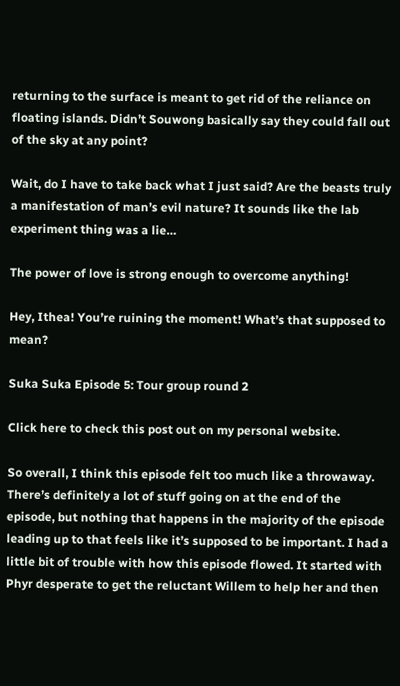returning to the surface is meant to get rid of the reliance on floating islands. Didn’t Souwong basically say they could fall out of the sky at any point?

Wait, do I have to take back what I just said? Are the beasts truly a manifestation of man’s evil nature? It sounds like the lab experiment thing was a lie…

The power of love is strong enough to overcome anything!

Hey, Ithea! You’re ruining the moment! What’s that supposed to mean?

Suka Suka Episode 5: Tour group round 2

Click here to check this post out on my personal website.

So overall, I think this episode felt too much like a throwaway. There’s definitely a lot of stuff going on at the end of the episode, but nothing that happens in the majority of the episode leading up to that feels like it’s supposed to be important. I had a little bit of trouble with how this episode flowed. It started with Phyr desperate to get the reluctant Willem to help her and then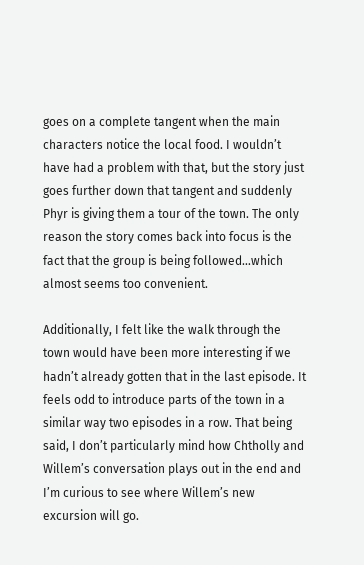goes on a complete tangent when the main characters notice the local food. I wouldn’t have had a problem with that, but the story just goes further down that tangent and suddenly Phyr is giving them a tour of the town. The only reason the story comes back into focus is the fact that the group is being followed…which almost seems too convenient.

Additionally, I felt like the walk through the town would have been more interesting if we hadn’t already gotten that in the last episode. It feels odd to introduce parts of the town in a similar way two episodes in a row. That being said, I don’t particularly mind how Chtholly and Willem’s conversation plays out in the end and I’m curious to see where Willem’s new excursion will go.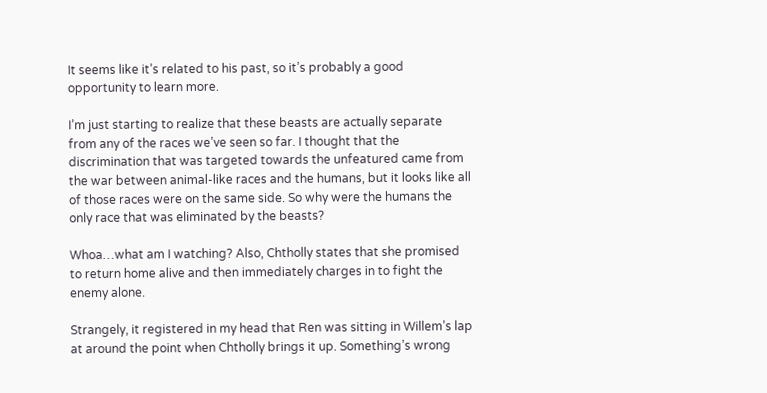It seems like it’s related to his past, so it’s probably a good opportunity to learn more.

I’m just starting to realize that these beasts are actually separate from any of the races we’ve seen so far. I thought that the discrimination that was targeted towards the unfeatured came from the war between animal-like races and the humans, but it looks like all of those races were on the same side. So why were the humans the only race that was eliminated by the beasts?

Whoa…what am I watching? Also, Chtholly states that she promised to return home alive and then immediately charges in to fight the enemy alone.

Strangely, it registered in my head that Ren was sitting in Willem’s lap at around the point when Chtholly brings it up. Something’s wrong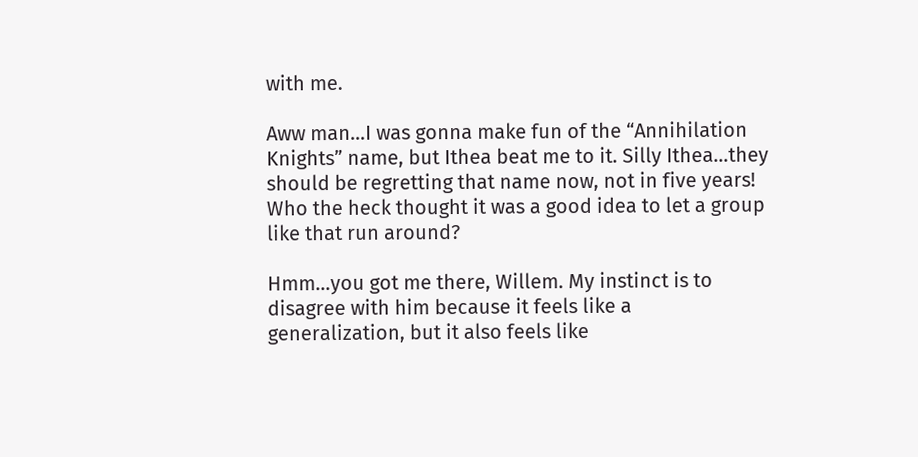with me.

Aww man…I was gonna make fun of the “Annihilation Knights” name, but Ithea beat me to it. Silly Ithea…they should be regretting that name now, not in five years! Who the heck thought it was a good idea to let a group like that run around?

Hmm…you got me there, Willem. My instinct is to disagree with him because it feels like a generalization, but it also feels like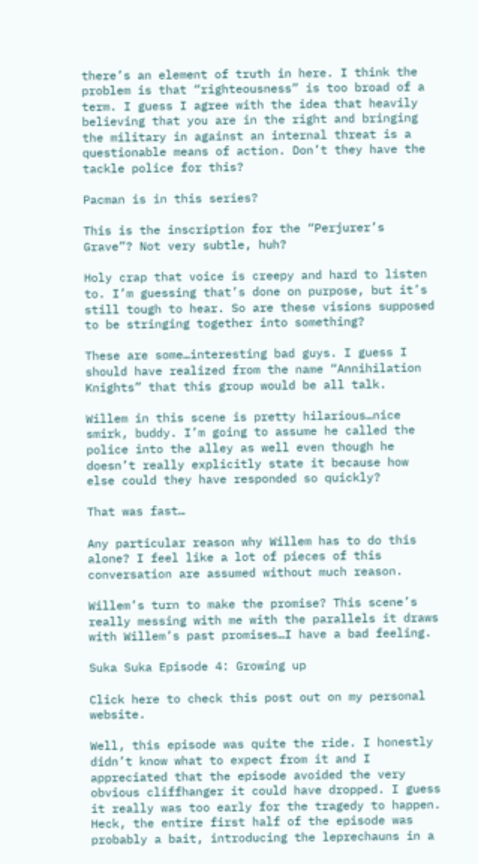there’s an element of truth in here. I think the problem is that “righteousness” is too broad of a term. I guess I agree with the idea that heavily believing that you are in the right and bringing the military in against an internal threat is a questionable means of action. Don’t they have the tackle police for this?

Pacman is in this series?

This is the inscription for the “Perjurer’s Grave”? Not very subtle, huh?

Holy crap that voice is creepy and hard to listen to. I’m guessing that’s done on purpose, but it’s still tough to hear. So are these visions supposed to be stringing together into something?

These are some…interesting bad guys. I guess I should have realized from the name “Annihilation Knights” that this group would be all talk.

Willem in this scene is pretty hilarious…nice smirk, buddy. I’m going to assume he called the police into the alley as well even though he doesn’t really explicitly state it because how else could they have responded so quickly?

That was fast…

Any particular reason why Willem has to do this alone? I feel like a lot of pieces of this conversation are assumed without much reason.

Willem’s turn to make the promise? This scene’s really messing with me with the parallels it draws with Willem’s past promises…I have a bad feeling.

Suka Suka Episode 4: Growing up

Click here to check this post out on my personal website.

Well, this episode was quite the ride. I honestly didn’t know what to expect from it and I appreciated that the episode avoided the very obvious cliffhanger it could have dropped. I guess it really was too early for the tragedy to happen. Heck, the entire first half of the episode was probably a bait, introducing the leprechauns in a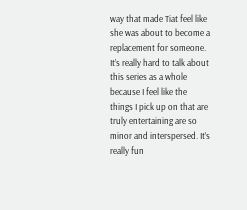way that made Tiat feel like she was about to become a replacement for someone. It’s really hard to talk about this series as a whole because I feel like the things I pick up on that are truly entertaining are so minor and interspersed. It’s really fun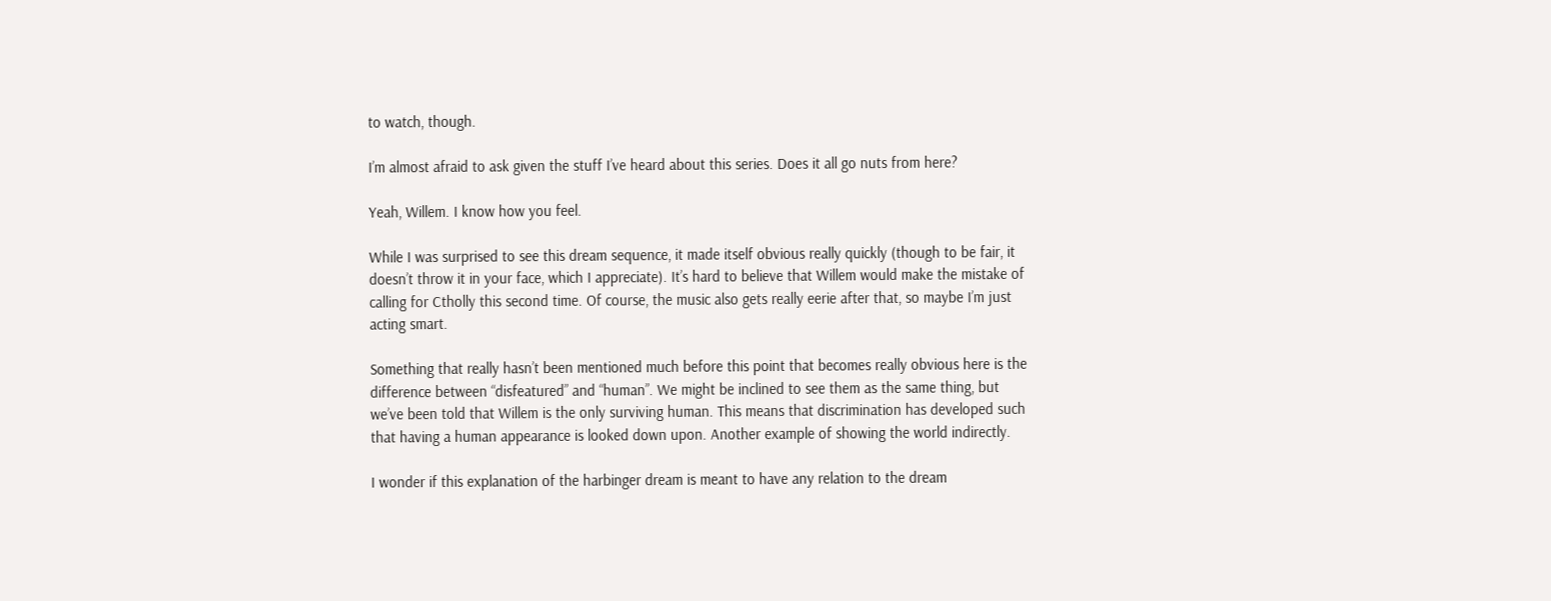to watch, though.

I’m almost afraid to ask given the stuff I’ve heard about this series. Does it all go nuts from here?

Yeah, Willem. I know how you feel.

While I was surprised to see this dream sequence, it made itself obvious really quickly (though to be fair, it doesn’t throw it in your face, which I appreciate). It’s hard to believe that Willem would make the mistake of calling for Ctholly this second time. Of course, the music also gets really eerie after that, so maybe I’m just acting smart.

Something that really hasn’t been mentioned much before this point that becomes really obvious here is the difference between “disfeatured” and “human”. We might be inclined to see them as the same thing, but we’ve been told that Willem is the only surviving human. This means that discrimination has developed such that having a human appearance is looked down upon. Another example of showing the world indirectly.

I wonder if this explanation of the harbinger dream is meant to have any relation to the dream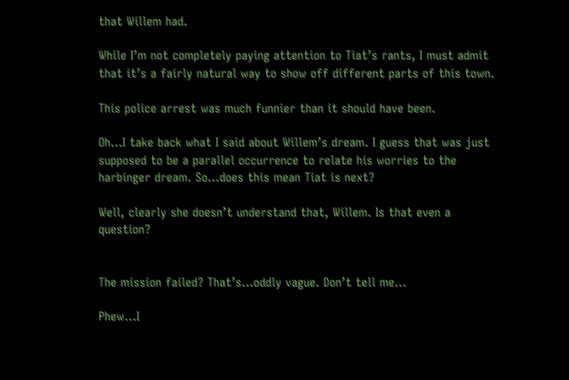that Willem had.

While I’m not completely paying attention to Tiat’s rants, I must admit that it’s a fairly natural way to show off different parts of this town.

This police arrest was much funnier than it should have been.

Oh…I take back what I said about Willem’s dream. I guess that was just supposed to be a parallel occurrence to relate his worries to the harbinger dream. So…does this mean Tiat is next?

Well, clearly she doesn’t understand that, Willem. Is that even a question?


The mission failed? That’s…oddly vague. Don’t tell me…

Phew…I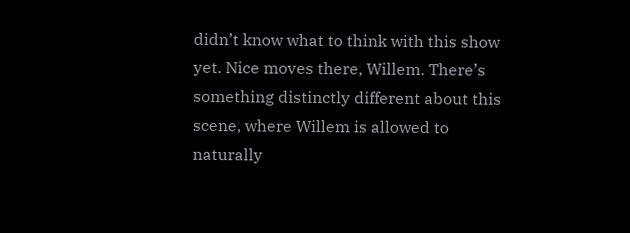didn’t know what to think with this show yet. Nice moves there, Willem. There’s something distinctly different about this scene, where Willem is allowed to naturally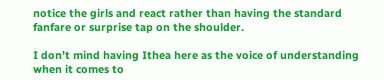notice the girls and react rather than having the standard fanfare or surprise tap on the shoulder.

I don’t mind having Ithea here as the voice of understanding when it comes to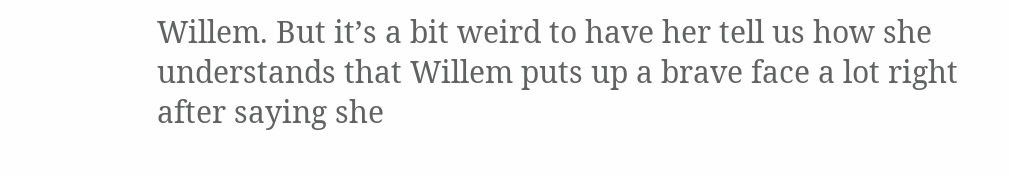Willem. But it’s a bit weird to have her tell us how she understands that Willem puts up a brave face a lot right after saying she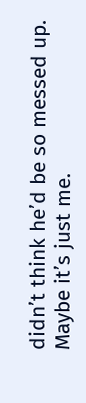didn’t think he’d be so messed up. Maybe it’s just me.